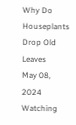Why Do Houseplants Drop Old Leaves
May 08, 2024
Watching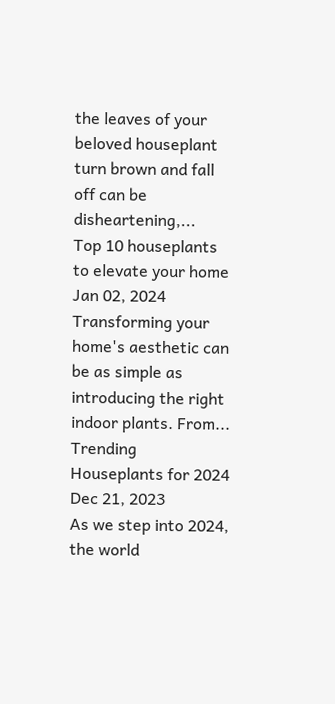the leaves of your beloved houseplant turn brown and fall off can be disheartening,...
Top 10 houseplants to elevate your home
Jan 02, 2024
Transforming your home's aesthetic can be as simple as introducing the right indoor plants. From...
Trending Houseplants for 2024
Dec 21, 2023
As we step into 2024, the world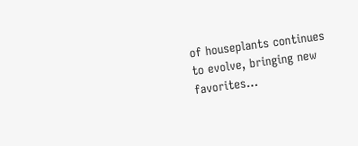of houseplants continues to evolve, bringing new favorites...